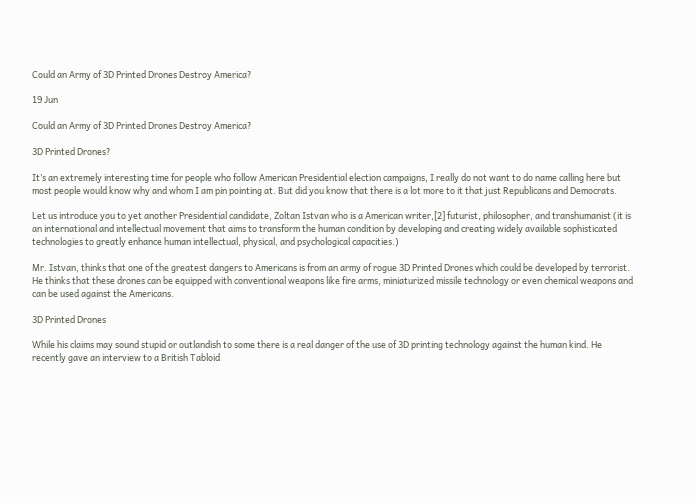Could an Army of 3D Printed Drones Destroy America?

19 Jun

Could an Army of 3D Printed Drones Destroy America?

3D Printed Drones?

It’s an extremely interesting time for people who follow American Presidential election campaigns, I really do not want to do name calling here but most people would know why and whom I am pin pointing at. But did you know that there is a lot more to it that just Republicans and Democrats.

Let us introduce you to yet another Presidential candidate, Zoltan Istvan who is a American writer,[2] futurist, philosopher, and transhumanist (it is an international and intellectual movement that aims to transform the human condition by developing and creating widely available sophisticated technologies to greatly enhance human intellectual, physical, and psychological capacities.)

Mr. Istvan, thinks that one of the greatest dangers to Americans is from an army of rogue 3D Printed Drones which could be developed by terrorist. He thinks that these drones can be equipped with conventional weapons like fire arms, miniaturized missile technology or even chemical weapons and can be used against the Americans.

3D Printed Drones

While his claims may sound stupid or outlandish to some there is a real danger of the use of 3D printing technology against the human kind. He recently gave an interview to a British Tabloid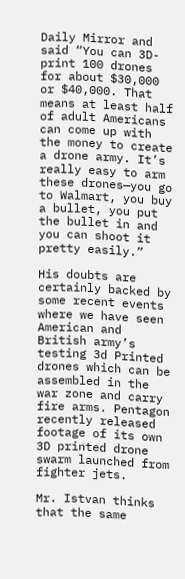Daily Mirror and said “You can 3D-print 100 drones for about $30,000 or $40,000. That means at least half of adult Americans can come up with the money to create a drone army. It’s really easy to arm these drones—you go to Walmart, you buy a bullet, you put the bullet in and you can shoot it pretty easily.”

His doubts are certainly backed by some recent events where we have seen American and British army’s testing 3d Printed drones which can be assembled in the war zone and carry fire arms. Pentagon recently released footage of its own 3D printed drone swarm launched from fighter jets.

Mr. Istvan thinks that the same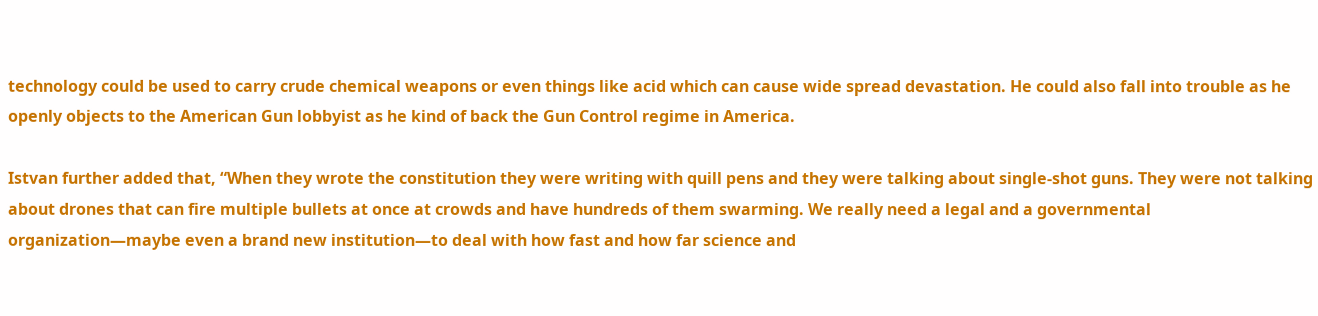technology could be used to carry crude chemical weapons or even things like acid which can cause wide spread devastation. He could also fall into trouble as he openly objects to the American Gun lobbyist as he kind of back the Gun Control regime in America.

Istvan further added that, “When they wrote the constitution they were writing with quill pens and they were talking about single-shot guns. They were not talking about drones that can fire multiple bullets at once at crowds and have hundreds of them swarming. We really need a legal and a governmental organization—maybe even a brand new institution—to deal with how fast and how far science and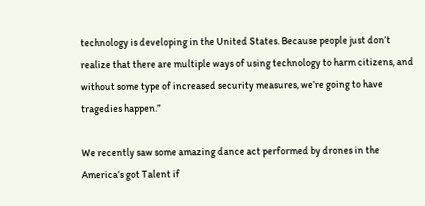technology is developing in the United States. Because people just don’t realize that there are multiple ways of using technology to harm citizens, and without some type of increased security measures, we’re going to have tragedies happen.”

We recently saw some amazing dance act performed by drones in the America’s got Talent if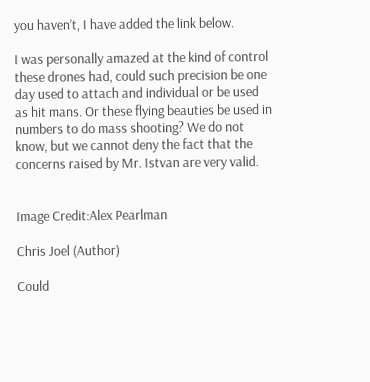you haven’t, I have added the link below.

I was personally amazed at the kind of control these drones had, could such precision be one day used to attach and individual or be used as hit mans. Or these flying beauties be used in numbers to do mass shooting? We do not know, but we cannot deny the fact that the concerns raised by Mr. Istvan are very valid.


Image Credit:Alex Pearlman

Chris Joel (Author)

Could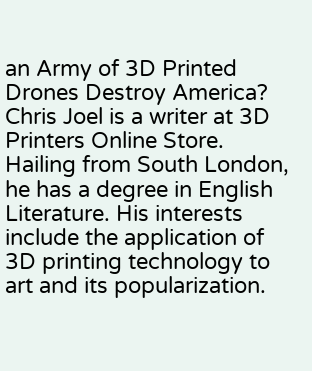an Army of 3D Printed Drones Destroy America?
Chris Joel is a writer at 3D Printers Online Store. Hailing from South London, he has a degree in English Literature. His interests include the application of 3D printing technology to art and its popularization.